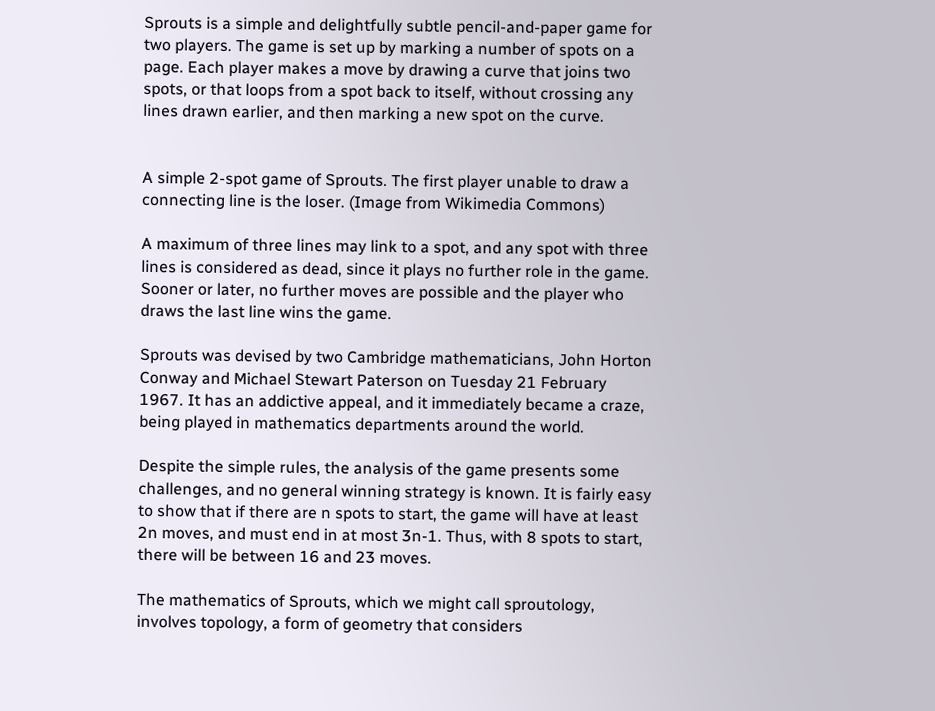Sprouts is a simple and delightfully subtle pencil-and-paper game for two players. The game is set up by marking a number of spots on a page. Each player makes a move by drawing a curve that joins two spots, or that loops from a spot back to itself, without crossing any lines drawn earlier, and then marking a new spot on the curve.


A simple 2-spot game of Sprouts. The first player unable to draw a connecting line is the loser. (Image from Wikimedia Commons)

A maximum of three lines may link to a spot, and any spot with three lines is considered as dead, since it plays no further role in the game. Sooner or later, no further moves are possible and the player who draws the last line wins the game.

Sprouts was devised by two Cambridge mathematicians, John Horton Conway and Michael Stewart Paterson on Tuesday 21 February 1967. It has an addictive appeal, and it immediately became a craze, being played in mathematics departments around the world.

Despite the simple rules, the analysis of the game presents some challenges, and no general winning strategy is known. It is fairly easy to show that if there are n spots to start, the game will have at least 2n moves, and must end in at most 3n-1. Thus, with 8 spots to start, there will be between 16 and 23 moves.

The mathematics of Sprouts, which we might call sproutology, involves topology, a form of geometry that considers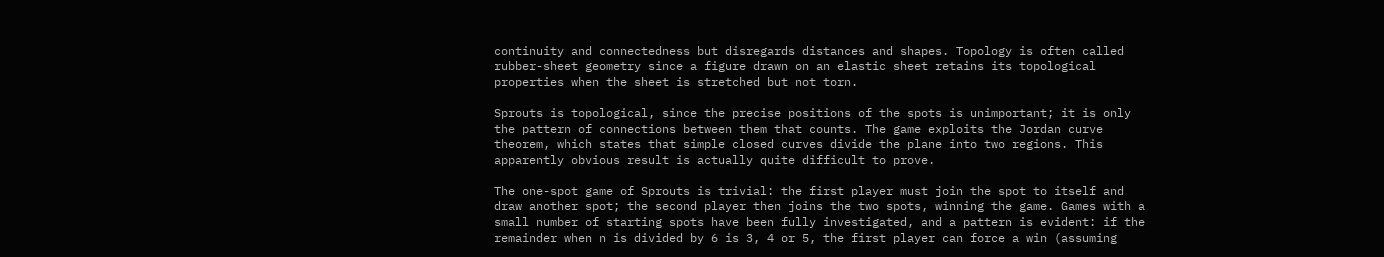continuity and connectedness but disregards distances and shapes. Topology is often called rubber-sheet geometry since a figure drawn on an elastic sheet retains its topological properties when the sheet is stretched but not torn.

Sprouts is topological, since the precise positions of the spots is unimportant; it is only the pattern of connections between them that counts. The game exploits the Jordan curve theorem, which states that simple closed curves divide the plane into two regions. This apparently obvious result is actually quite difficult to prove.

The one-spot game of Sprouts is trivial: the first player must join the spot to itself and draw another spot; the second player then joins the two spots, winning the game. Games with a small number of starting spots have been fully investigated, and a pattern is evident: if the remainder when n is divided by 6 is 3, 4 or 5, the first player can force a win (assuming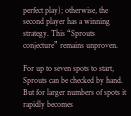perfect play); otherwise, the second player has a winning strategy. This “Sprouts conjecture” remains unproven.

For up to seven spots to start, Sprouts can be checked by hand. But for larger numbers of spots it rapidly becomes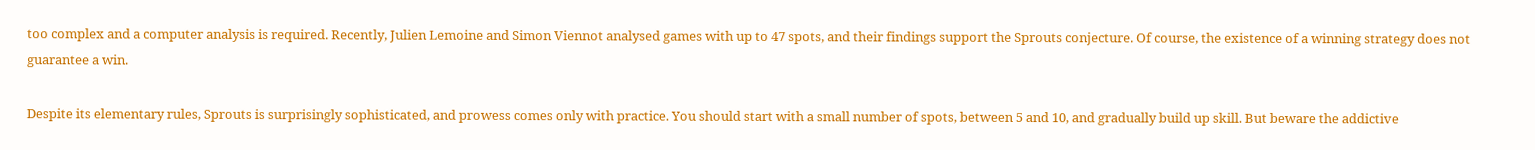too complex and a computer analysis is required. Recently, Julien Lemoine and Simon Viennot analysed games with up to 47 spots, and their findings support the Sprouts conjecture. Of course, the existence of a winning strategy does not guarantee a win.

Despite its elementary rules, Sprouts is surprisingly sophisticated, and prowess comes only with practice. You should start with a small number of spots, between 5 and 10, and gradually build up skill. But beware the addictive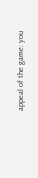appeal of the game: you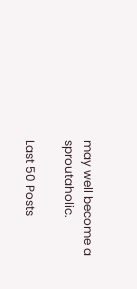may well become a sproutaholic.

Last 50 Posts